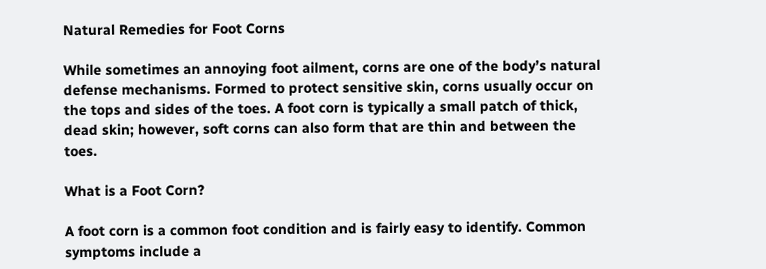Natural Remedies for Foot Corns

While sometimes an annoying foot ailment, corns are one of the body’s natural defense mechanisms. Formed to protect sensitive skin, corns usually occur on the tops and sides of the toes. A foot corn is typically a small patch of thick, dead skin; however, soft corns can also form that are thin and between the toes.

What is a Foot Corn?

A foot corn is a common foot condition and is fairly easy to identify. Common symptoms include a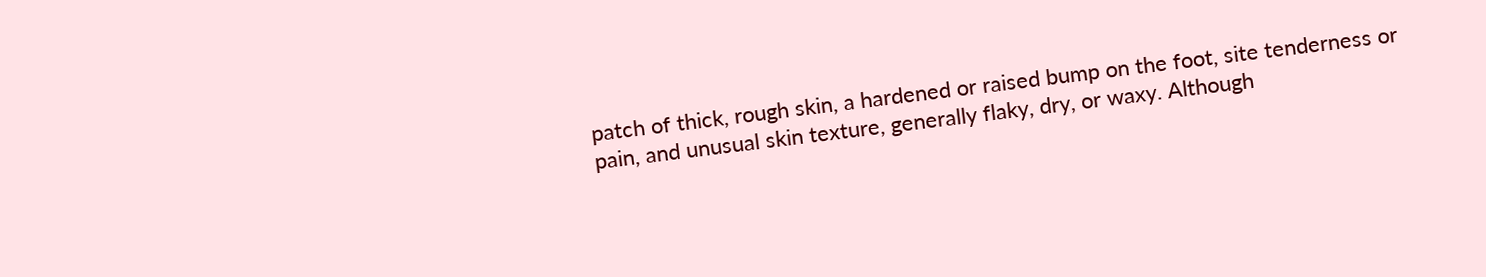patch of thick, rough skin, a hardened or raised bump on the foot, site tenderness or pain, and unusual skin texture, generally flaky, dry, or waxy. Although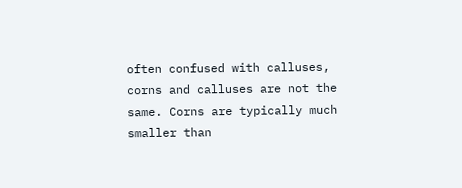often confused with calluses, corns and calluses are not the same. Corns are typically much smaller than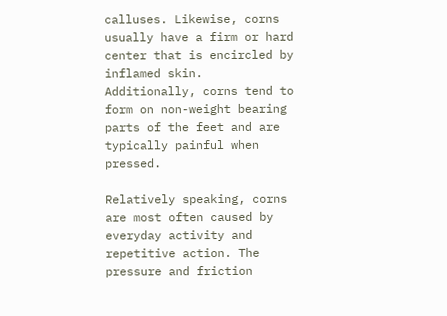calluses. Likewise, corns usually have a firm or hard center that is encircled by inflamed skin. Additionally, corns tend to form on non-weight bearing parts of the feet and are typically painful when pressed.

Relatively speaking, corns are most often caused by everyday activity and repetitive action. The pressure and friction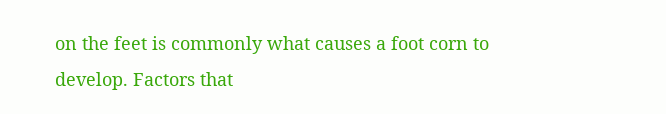on the feet is commonly what causes a foot corn to develop. Factors that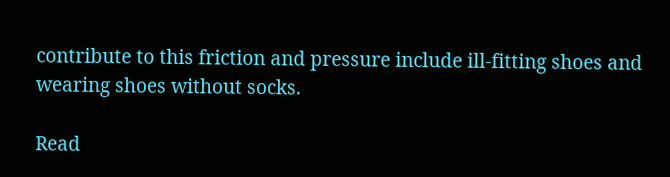contribute to this friction and pressure include ill-fitting shoes and wearing shoes without socks.

Read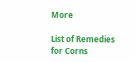More

List of Remedies for Corns